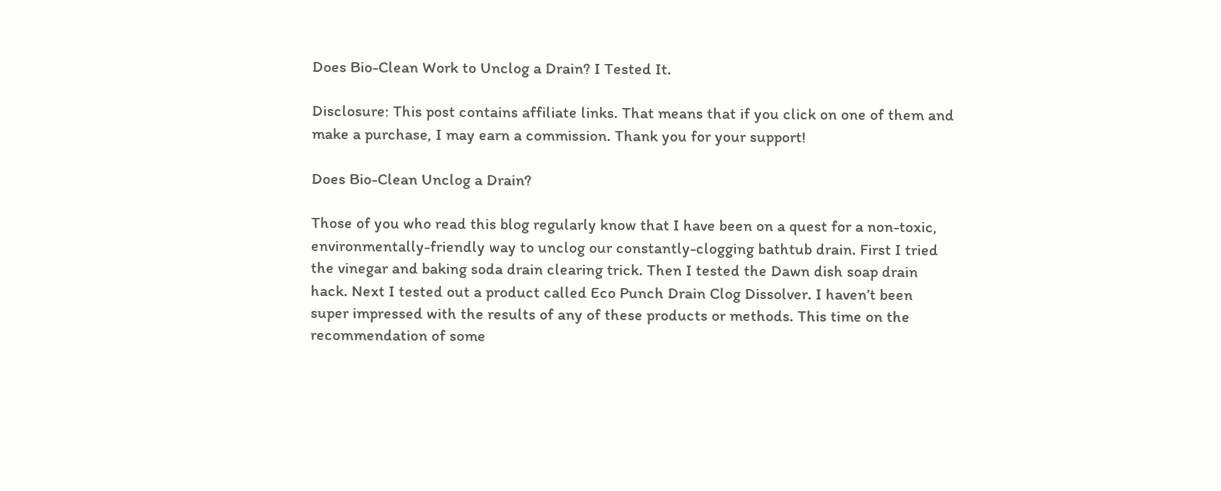Does Bio-Clean Work to Unclog a Drain? I Tested It.

Disclosure: This post contains affiliate links. That means that if you click on one of them and make a purchase, I may earn a commission. Thank you for your support!

Does Bio-Clean Unclog a Drain?

Those of you who read this blog regularly know that I have been on a quest for a non-toxic, environmentally-friendly way to unclog our constantly-clogging bathtub drain. First I tried the vinegar and baking soda drain clearing trick. Then I tested the Dawn dish soap drain hack. Next I tested out a product called Eco Punch Drain Clog Dissolver. I haven’t been super impressed with the results of any of these products or methods. This time on the recommendation of some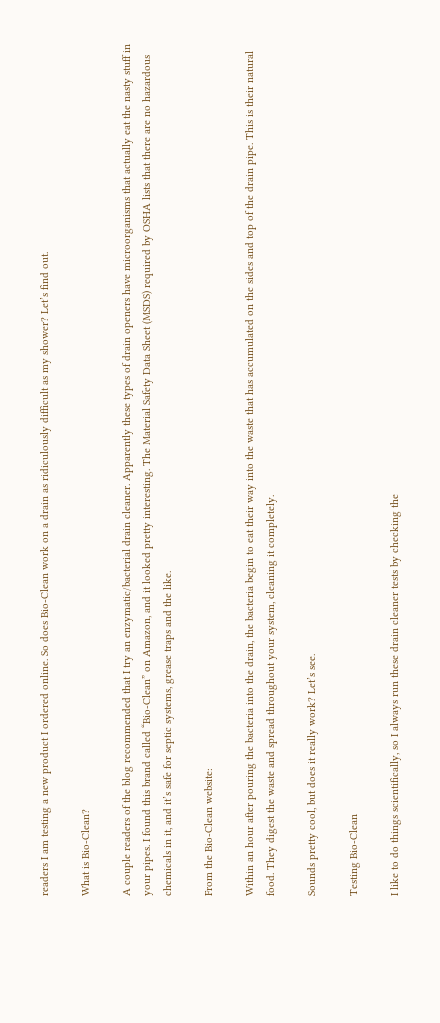readers I am testing a new product I ordered online. So does Bio-Clean work on a drain as ridiculously difficult as my shower? Let’s find out.

What is Bio-Clean?

A couple readers of the blog recommended that I try an enzymatic/bacterial drain cleaner. Apparently these types of drain openers have microorganisms that actually eat the nasty stuff in your pipes. I found this brand called “Bio-Clean” on Amazon, and it looked pretty interesting. The Material Safety Data Sheet (MSDS) required by OSHA lists that there are no hazardous chemicals in it, and it’s safe for septic systems, grease traps and the like.

From the Bio-Clean website:

Within an hour after pouring the bacteria into the drain, the bacteria begin to eat their way into the waste that has accumulated on the sides and top of the drain pipe. This is their natural food. They digest the waste and spread throughout your system, cleaning it completely.

Sounds pretty cool, but does it really work? Let’s see.

Testing Bio-Clean

I like to do things scientifically, so I always run these drain cleaner tests by checking the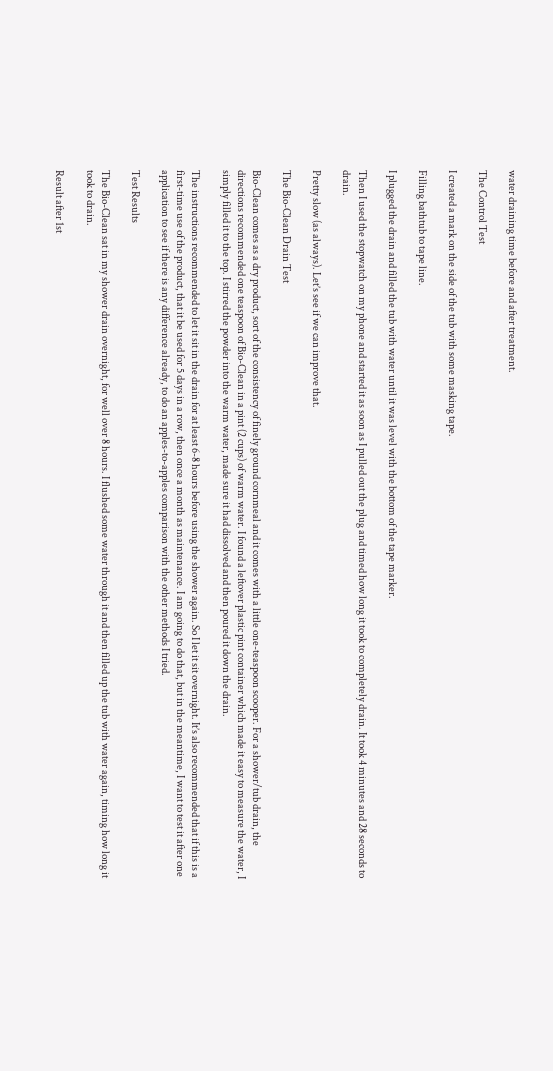water draining time before and after treatment.

The Control Test

I created a mark on the side of the tub with some masking tape.

Filling bathtub to tape line.

I plugged the drain and filled the tub with water until it was level with the bottom of the tape marker.

Then I used the stopwatch on my phone and started it as soon as I pulled out the plug and timed how long it took to completely drain. It took 4 minutes and 28 seconds to drain.

Pretty slow (as always). Let’s see if we can improve that.

The Bio-Clean Drain Test

Bio-Clean comes as a dry product, sort of the consistency of finely ground cornmeal and it comes with a little one-teaspoon scooper. For a shower/tub drain, the directions recommended one teaspoon of Bio-Clean in a pint (2 cups) of warm water. I found a leftover plastic pint container which made it easy to measure the water, I simply filled it to the top. I stirred the powder into the warm water, made sure it had dissolved and then poured it down the drain.

The instructions recommended to let it sit in the drain for at least 6-8 hours before using the shower again. So I let it sit overnight. It’s also recommended that if this is a first-time use of the product, that it be used for 5 days in a row, then once a month as maintenance. I am going to do that, but in the meantime, I want to test it after one application to see if there is any difference already, to do an apples-to-apples comparison with the other methods I tried.

Test Results

The Bio-Clean sat in my shower drain overnight, for well over 8 hours. I flushed some water through it and then filled up the tub with water again, timing how long it took to drain.

Result after 1st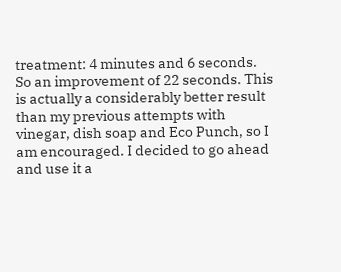treatment: 4 minutes and 6 seconds. So an improvement of 22 seconds. This is actually a considerably better result than my previous attempts with vinegar, dish soap and Eco Punch, so I am encouraged. I decided to go ahead and use it a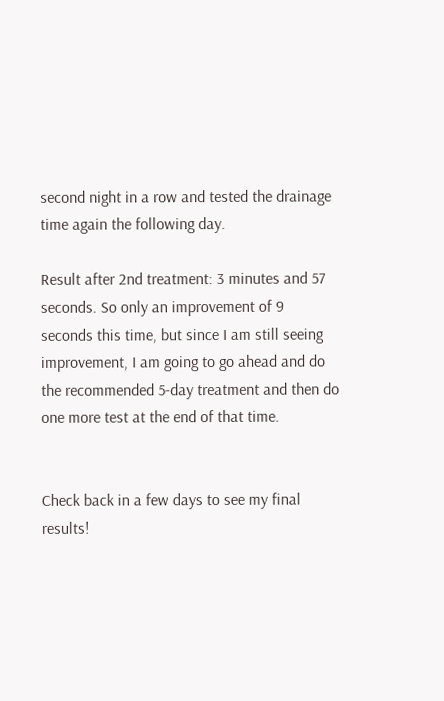second night in a row and tested the drainage time again the following day.

Result after 2nd treatment: 3 minutes and 57 seconds. So only an improvement of 9 seconds this time, but since I am still seeing improvement, I am going to go ahead and do the recommended 5-day treatment and then do one more test at the end of that time.


Check back in a few days to see my final results!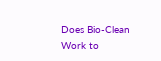Does Bio-Clean Work to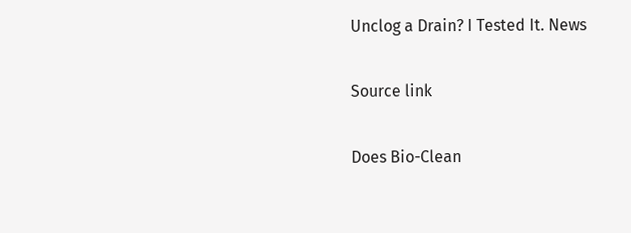Unclog a Drain? I Tested It. News

Source link

Does Bio-Clean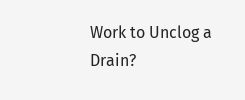Work to Unclog a Drain?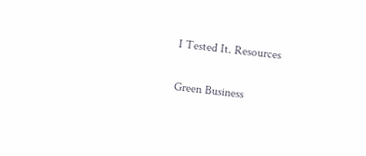I Tested It. Resources

Green Business